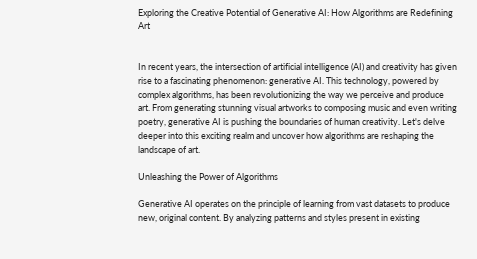Exploring the Creative Potential of Generative AI: How Algorithms are Redefining Art


In recent years, the intersection of artificial intelligence (AI) and creativity has given rise to a fascinating phenomenon: generative AI. This technology, powered by complex algorithms, has been revolutionizing the way we perceive and produce art. From generating stunning visual artworks to composing music and even writing poetry, generative AI is pushing the boundaries of human creativity. Let's delve deeper into this exciting realm and uncover how algorithms are reshaping the landscape of art.

Unleashing the Power of Algorithms

Generative AI operates on the principle of learning from vast datasets to produce new, original content. By analyzing patterns and styles present in existing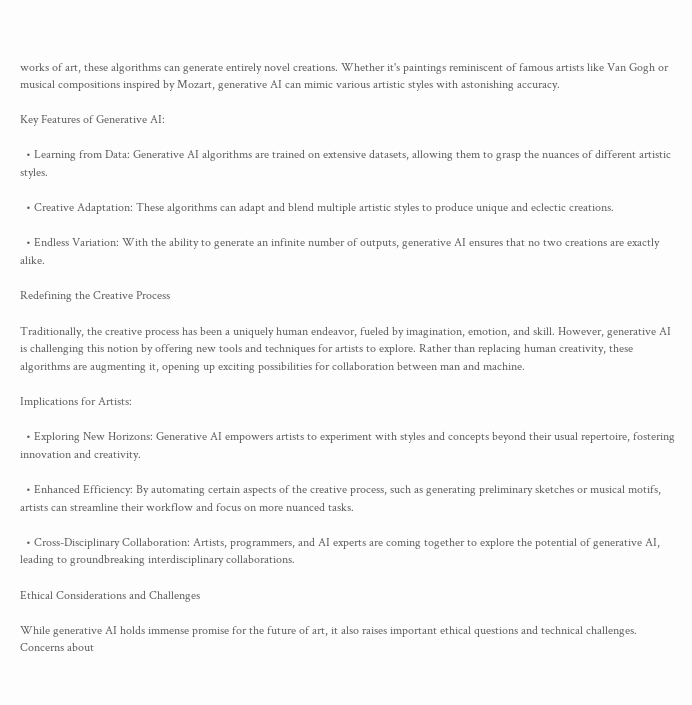works of art, these algorithms can generate entirely novel creations. Whether it's paintings reminiscent of famous artists like Van Gogh or musical compositions inspired by Mozart, generative AI can mimic various artistic styles with astonishing accuracy.

Key Features of Generative AI:

  • Learning from Data: Generative AI algorithms are trained on extensive datasets, allowing them to grasp the nuances of different artistic styles.

  • Creative Adaptation: These algorithms can adapt and blend multiple artistic styles to produce unique and eclectic creations.

  • Endless Variation: With the ability to generate an infinite number of outputs, generative AI ensures that no two creations are exactly alike.

Redefining the Creative Process

Traditionally, the creative process has been a uniquely human endeavor, fueled by imagination, emotion, and skill. However, generative AI is challenging this notion by offering new tools and techniques for artists to explore. Rather than replacing human creativity, these algorithms are augmenting it, opening up exciting possibilities for collaboration between man and machine.

Implications for Artists:

  • Exploring New Horizons: Generative AI empowers artists to experiment with styles and concepts beyond their usual repertoire, fostering innovation and creativity.

  • Enhanced Efficiency: By automating certain aspects of the creative process, such as generating preliminary sketches or musical motifs, artists can streamline their workflow and focus on more nuanced tasks.

  • Cross-Disciplinary Collaboration: Artists, programmers, and AI experts are coming together to explore the potential of generative AI, leading to groundbreaking interdisciplinary collaborations.

Ethical Considerations and Challenges

While generative AI holds immense promise for the future of art, it also raises important ethical questions and technical challenges. Concerns about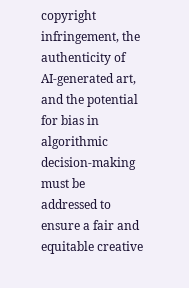copyright infringement, the authenticity of AI-generated art, and the potential for bias in algorithmic decision-making must be addressed to ensure a fair and equitable creative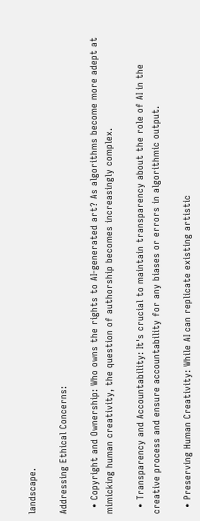landscape.

Addressing Ethical Concerns:

  • Copyright and Ownership: Who owns the rights to AI-generated art? As algorithms become more adept at mimicking human creativity, the question of authorship becomes increasingly complex.

  • Transparency and Accountability: It's crucial to maintain transparency about the role of AI in the creative process and ensure accountability for any biases or errors in algorithmic output.

  • Preserving Human Creativity: While AI can replicate existing artistic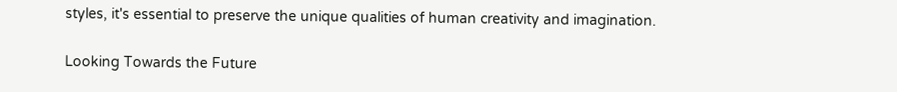styles, it's essential to preserve the unique qualities of human creativity and imagination.

Looking Towards the Future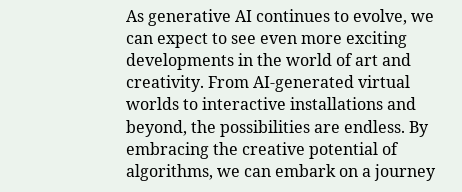As generative AI continues to evolve, we can expect to see even more exciting developments in the world of art and creativity. From AI-generated virtual worlds to interactive installations and beyond, the possibilities are endless. By embracing the creative potential of algorithms, we can embark on a journey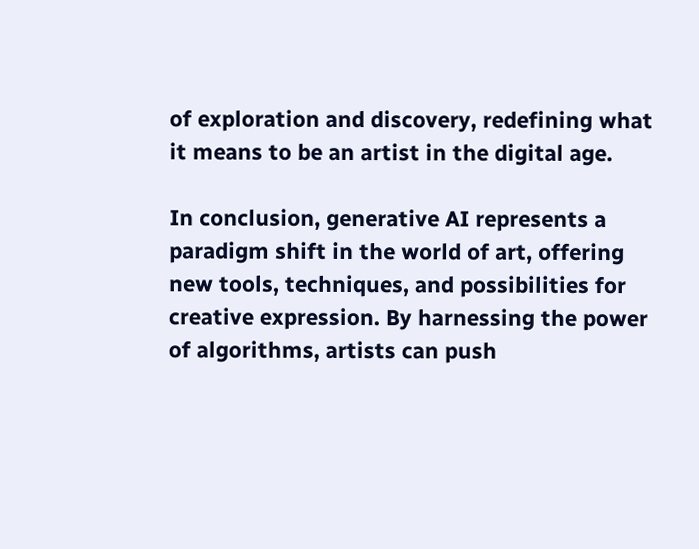of exploration and discovery, redefining what it means to be an artist in the digital age.

In conclusion, generative AI represents a paradigm shift in the world of art, offering new tools, techniques, and possibilities for creative expression. By harnessing the power of algorithms, artists can push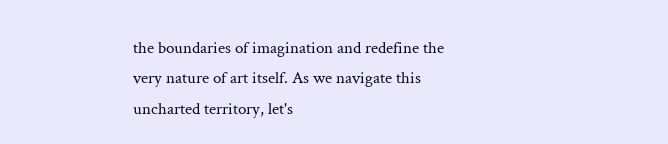the boundaries of imagination and redefine the very nature of art itself. As we navigate this uncharted territory, let's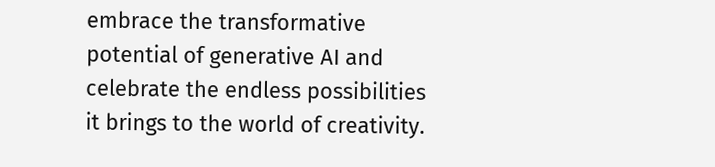embrace the transformative potential of generative AI and celebrate the endless possibilities it brings to the world of creativity.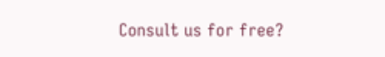Consult us for free?